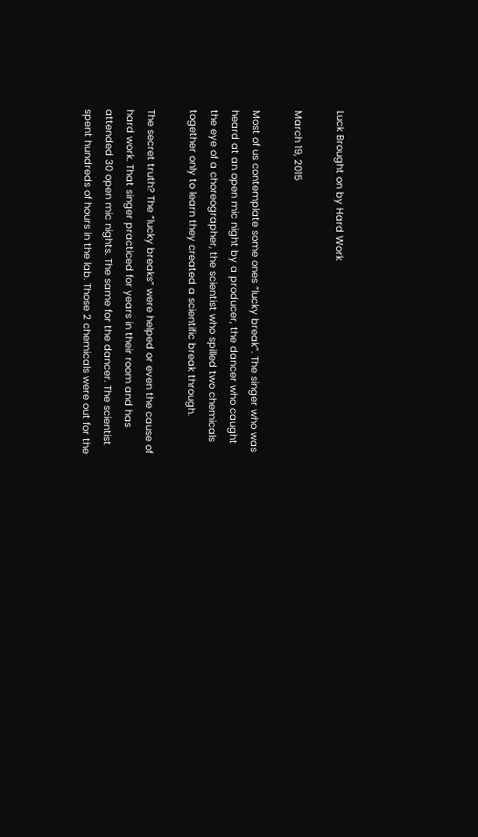Luck Brought on by Hard Work

March 19, 2015

Most of us contemplate some ones “lucky break”. The singer who was heard at an open mic night by a producer, the dancer who caught the eye of a choreographer, the scientist who spilled two chemicals together only to learn they created a scientific break through.

The secret truth? The “lucky breaks” were helped or even the cause of hard work. That singer practiced for years in their room and has attended 30 open mic nights. The same for the dancer. The scientist spent hundreds of hours in the lab. Those 2 chemicals were out for the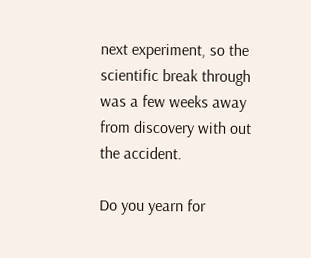next experiment, so the scientific break through was a few weeks away from discovery with out the accident.

Do you yearn for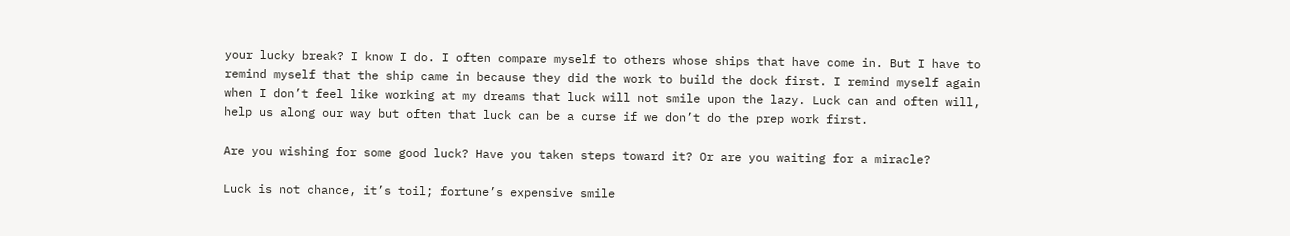your lucky break? I know I do. I often compare myself to others whose ships that have come in. But I have to remind myself that the ship came in because they did the work to build the dock first. I remind myself again when I don’t feel like working at my dreams that luck will not smile upon the lazy. Luck can and often will, help us along our way but often that luck can be a curse if we don’t do the prep work first.

Are you wishing for some good luck? Have you taken steps toward it? Or are you waiting for a miracle?

Luck is not chance, it’s toil; fortune’s expensive smile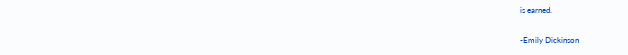is earned.

-Emily Dickinson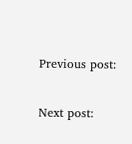Previous post:

Next post: